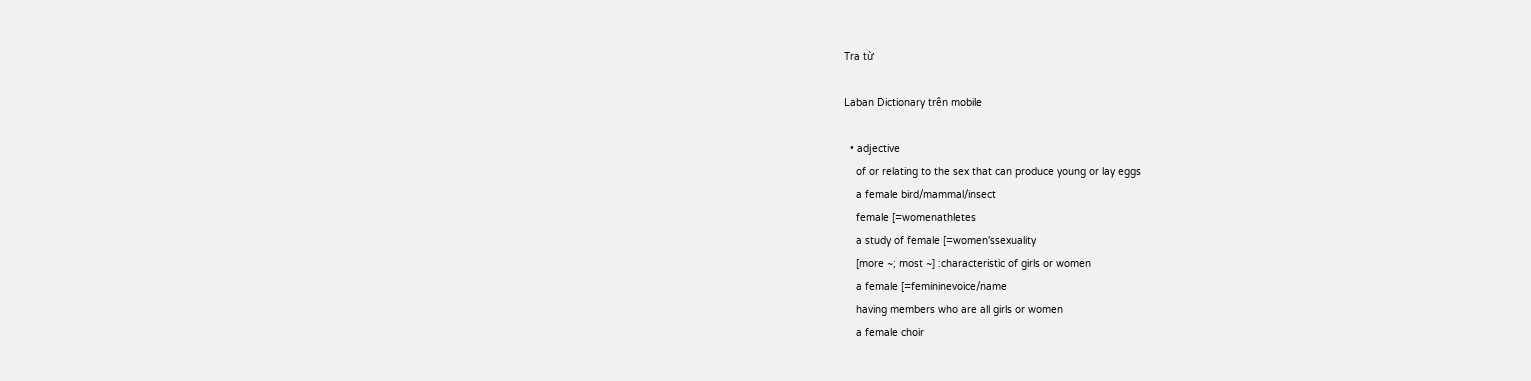Tra từ

Laban Dictionary trên mobile

  • adjective
    of or relating to the sex that can produce young or lay eggs
    a female bird/mammal/insect
    female [=womenathletes
    a study of female [=women'ssexuality
    [more ~; most ~] :characteristic of girls or women
    a female [=femininevoice/name
    having members who are all girls or women
    a female choir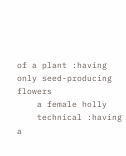of a plant :having only seed-producing flowers
    a female holly
    technical :having a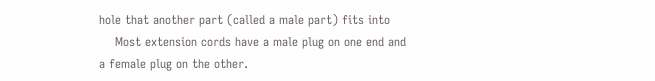hole that another part (called a male part) fits into
    Most extension cords have a male plug on one end and a female plug on the other.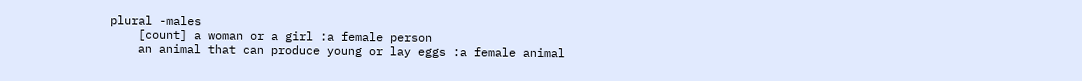plural -males
    [count] a woman or a girl :a female person
    an animal that can produce young or lay eggs :a female animal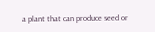a plant that can produce seed or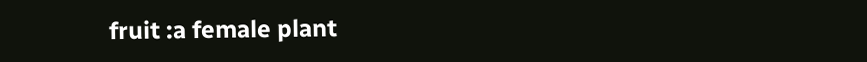fruit :a female plant